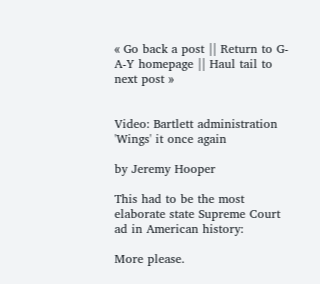« Go back a post || Return to G-A-Y homepage || Haul tail to next post »


Video: Bartlett administration 'Wings' it once again

by Jeremy Hooper

This had to be the most elaborate state Supreme Court ad in American history:

More please.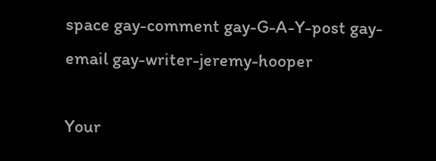space gay-comment gay-G-A-Y-post gay-email gay-writer-jeremy-hooper

Your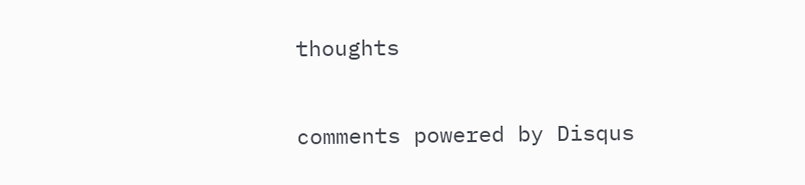thoughts

comments powered by Disqus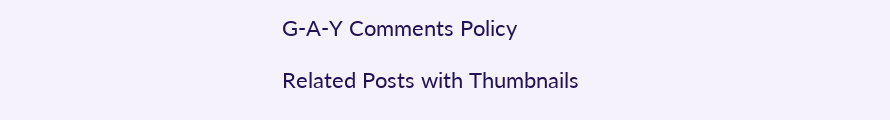G-A-Y Comments Policy

Related Posts with Thumbnails